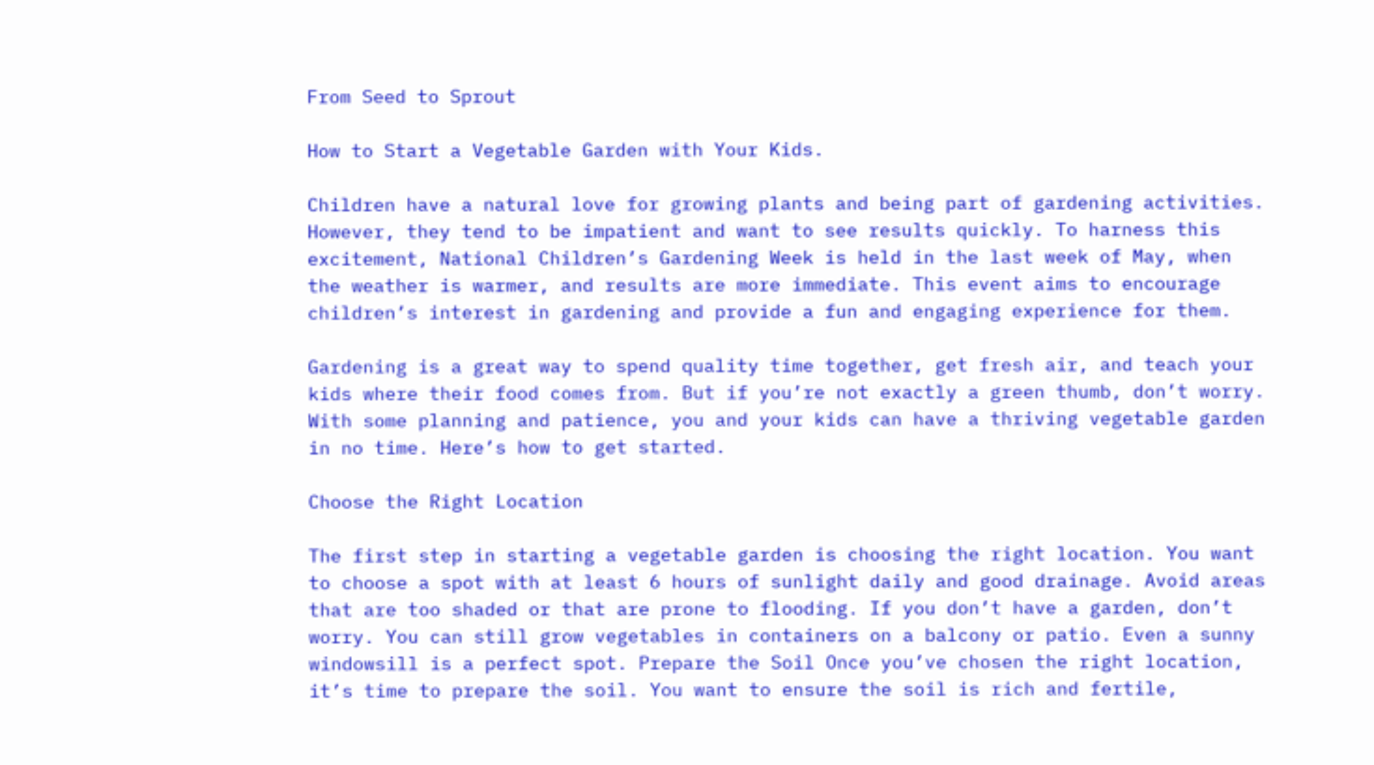From Seed to Sprout

How to Start a Vegetable Garden with Your Kids.

Children have a natural love for growing plants and being part of gardening activities. However, they tend to be impatient and want to see results quickly. To harness this excitement, National Children’s Gardening Week is held in the last week of May, when the weather is warmer, and results are more immediate. This event aims to encourage children’s interest in gardening and provide a fun and engaging experience for them.

Gardening is a great way to spend quality time together, get fresh air, and teach your kids where their food comes from. But if you’re not exactly a green thumb, don’t worry. With some planning and patience, you and your kids can have a thriving vegetable garden in no time. Here’s how to get started.

Choose the Right Location

The first step in starting a vegetable garden is choosing the right location. You want to choose a spot with at least 6 hours of sunlight daily and good drainage. Avoid areas that are too shaded or that are prone to flooding. If you don’t have a garden, don’t worry. You can still grow vegetables in containers on a balcony or patio. Even a sunny windowsill is a perfect spot. Prepare the Soil Once you’ve chosen the right location, it’s time to prepare the soil. You want to ensure the soil is rich and fertile,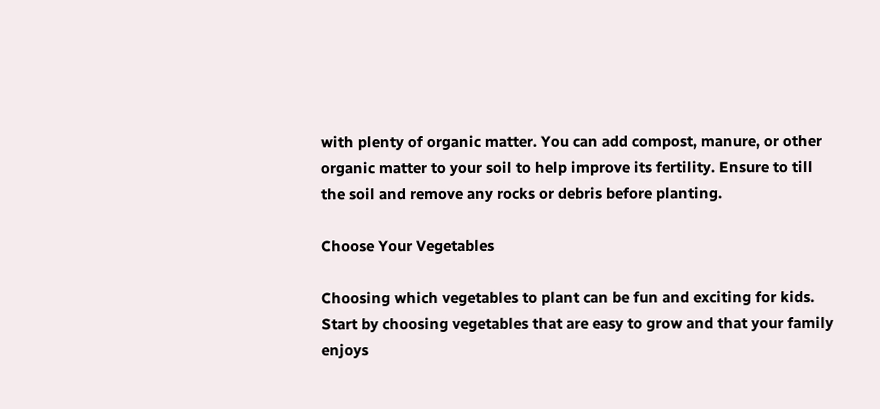with plenty of organic matter. You can add compost, manure, or other organic matter to your soil to help improve its fertility. Ensure to till the soil and remove any rocks or debris before planting.

Choose Your Vegetables

Choosing which vegetables to plant can be fun and exciting for kids. Start by choosing vegetables that are easy to grow and that your family enjoys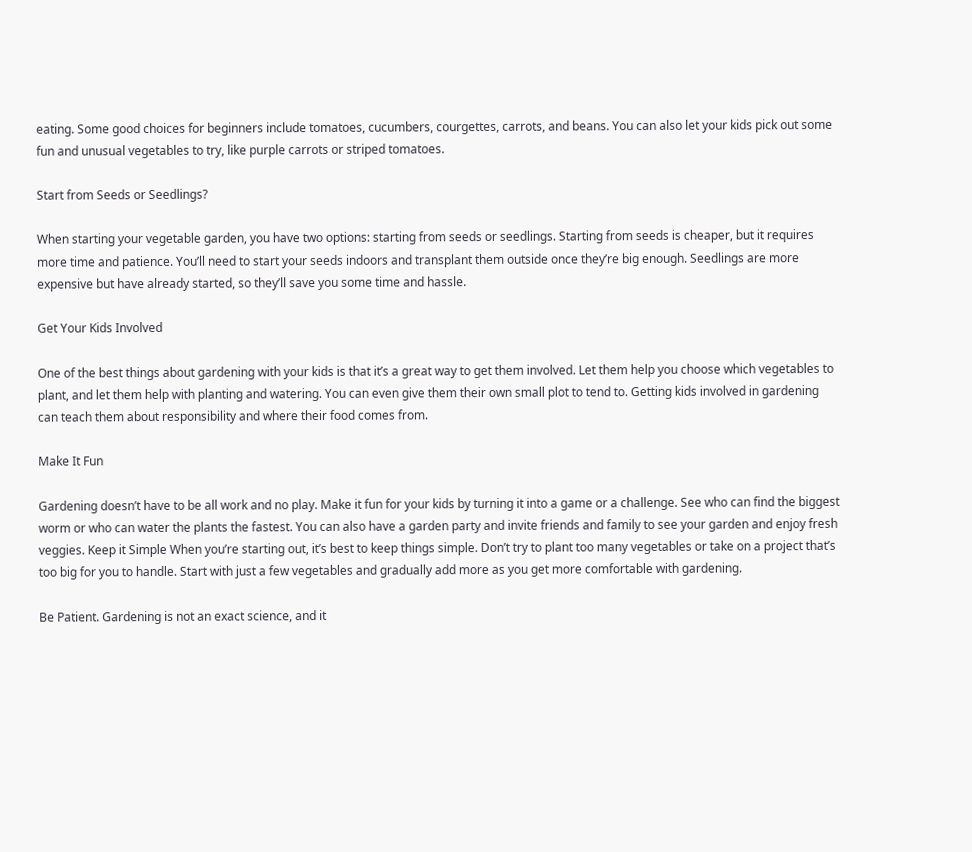eating. Some good choices for beginners include tomatoes, cucumbers, courgettes, carrots, and beans. You can also let your kids pick out some fun and unusual vegetables to try, like purple carrots or striped tomatoes.

Start from Seeds or Seedlings?

When starting your vegetable garden, you have two options: starting from seeds or seedlings. Starting from seeds is cheaper, but it requires more time and patience. You’ll need to start your seeds indoors and transplant them outside once they’re big enough. Seedlings are more expensive but have already started, so they’ll save you some time and hassle.

Get Your Kids Involved

One of the best things about gardening with your kids is that it’s a great way to get them involved. Let them help you choose which vegetables to plant, and let them help with planting and watering. You can even give them their own small plot to tend to. Getting kids involved in gardening can teach them about responsibility and where their food comes from.

Make It Fun

Gardening doesn’t have to be all work and no play. Make it fun for your kids by turning it into a game or a challenge. See who can find the biggest worm or who can water the plants the fastest. You can also have a garden party and invite friends and family to see your garden and enjoy fresh veggies. Keep it Simple When you’re starting out, it’s best to keep things simple. Don’t try to plant too many vegetables or take on a project that’s too big for you to handle. Start with just a few vegetables and gradually add more as you get more comfortable with gardening.

Be Patient. Gardening is not an exact science, and it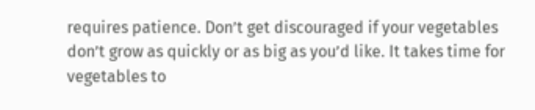requires patience. Don’t get discouraged if your vegetables don’t grow as quickly or as big as you’d like. It takes time for vegetables to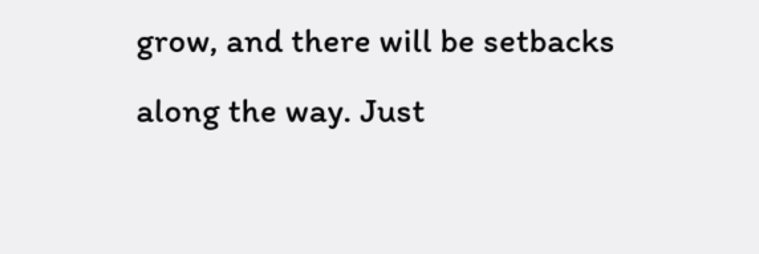grow, and there will be setbacks along the way. Just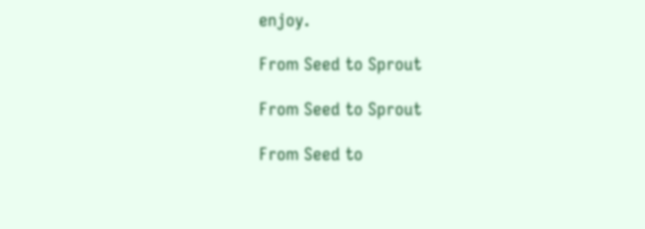enjoy.

From Seed to Sprout

From Seed to Sprout

From Seed to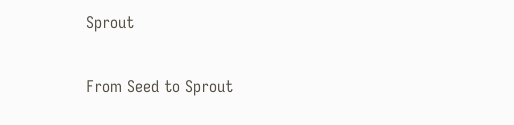Sprout

From Seed to Sprout